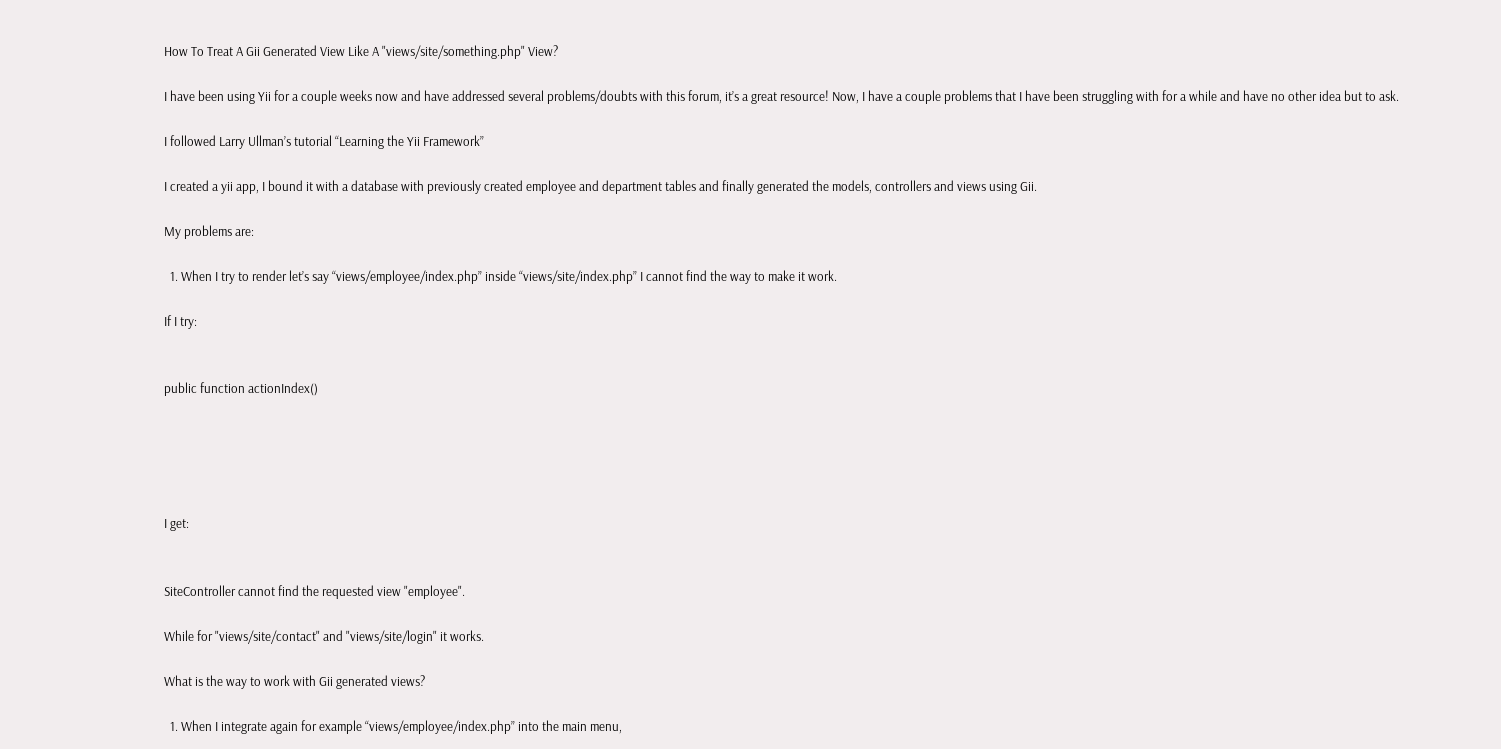How To Treat A Gii Generated View Like A "views/site/something.php" View?

I have been using Yii for a couple weeks now and have addressed several problems/doubts with this forum, it’s a great resource! Now, I have a couple problems that I have been struggling with for a while and have no other idea but to ask.

I followed Larry Ullman’s tutorial “Learning the Yii Framework”

I created a yii app, I bound it with a database with previously created employee and department tables and finally generated the models, controllers and views using Gii.

My problems are:

  1. When I try to render let’s say “views/employee/index.php” inside “views/site/index.php” I cannot find the way to make it work.

If I try:


public function actionIndex()





I get:


SiteController cannot find the requested view "employee".

While for "views/site/contact" and "views/site/login" it works.

What is the way to work with Gii generated views?

  1. When I integrate again for example “views/employee/index.php” into the main menu,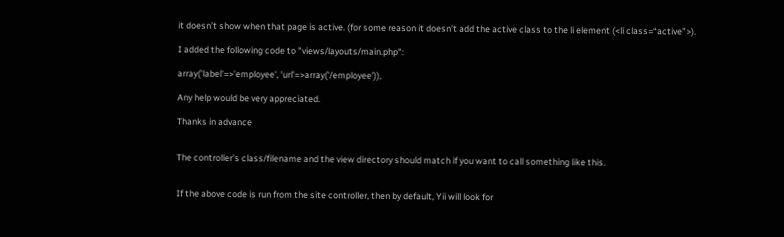it doesn’t show when that page is active. (for some reason it doesn’t add the active class to the li element (<li class=“active”>).

I added the following code to "views/layouts/main.php":

array('label'=>'employee', 'url'=>array('/employee')),

Any help would be very appreciated.

Thanks in advance


The controller’s class/filename and the view directory should match if you want to call something like this.


If the above code is run from the site controller, then by default, Yii will look for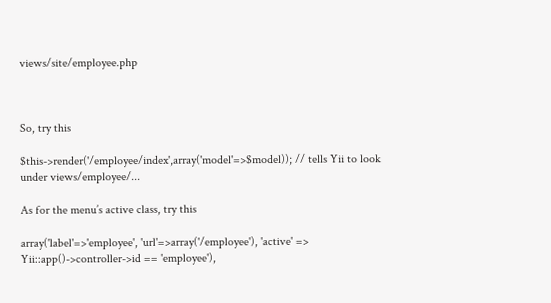views/site/employee.php



So, try this

$this->render('/employee/index',array('model'=>$model)); // tells Yii to look under views/employee/...

As for the menu’s active class, try this

array('label'=>'employee', 'url'=>array('/employee'), 'active' => Yii::app()->controller->id == 'employee'),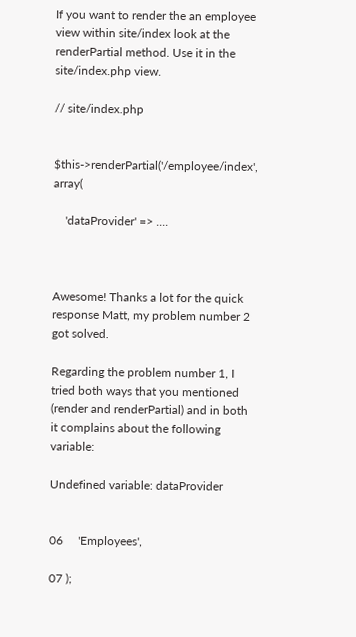If you want to render the an employee view within site/index look at the renderPartial method. Use it in the site/index.php view.

// site/index.php


$this->renderPartial('/employee/index', array(

    'dataProvider' => ....



Awesome! Thanks a lot for the quick response Matt, my problem number 2 got solved.

Regarding the problem number 1, I tried both ways that you mentioned (render and renderPartial) and in both it complains about the following variable:

Undefined variable: dataProvider


06     'Employees',

07 );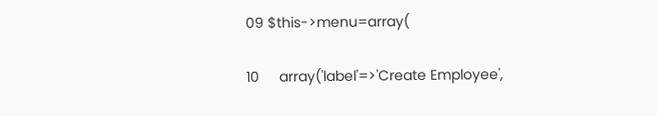09 $this->menu=array(

10     array('label'=>'Create Employee',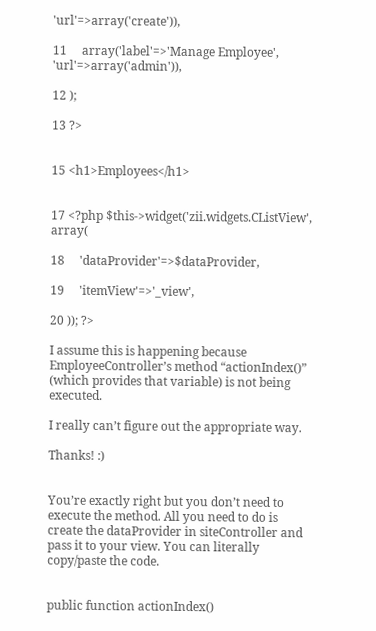'url'=>array('create')),

11     array('label'=>'Manage Employee', 'url'=>array('admin')),

12 );

13 ?>


15 <h1>Employees</h1>


17 <?php $this->widget('zii.widgets.CListView', array(

18     'dataProvider'=>$dataProvider,

19     'itemView'=>'_view',

20 )); ?>

I assume this is happening because EmployeeController’s method “actionIndex()” (which provides that variable) is not being executed.

I really can’t figure out the appropriate way.

Thanks! :)


You’re exactly right but you don’t need to execute the method. All you need to do is create the dataProvider in siteController and pass it to your view. You can literally copy/paste the code.


public function actionIndex()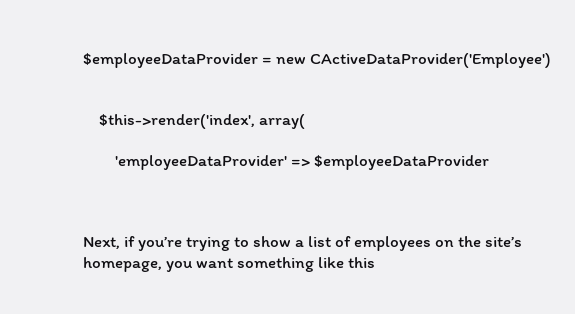$employeeDataProvider = new CActiveDataProvider('Employee')


    $this->render('index', array(

        'employeeDataProvider' => $employeeDataProvider



Next, if you’re trying to show a list of employees on the site’s homepage, you want something like this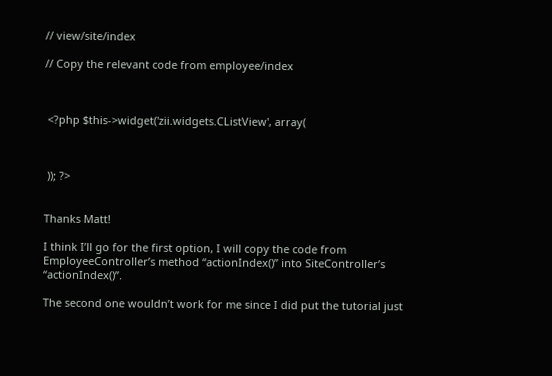// view/site/index

// Copy the relevant code from employee/index



 <?php $this->widget('zii.widgets.CListView', array(



 )); ?>


Thanks Matt!

I think I’ll go for the first option, I will copy the code from EmployeeController’s method “actionIndex()” into SiteController’s “actionIndex()”.

The second one wouldn’t work for me since I did put the tutorial just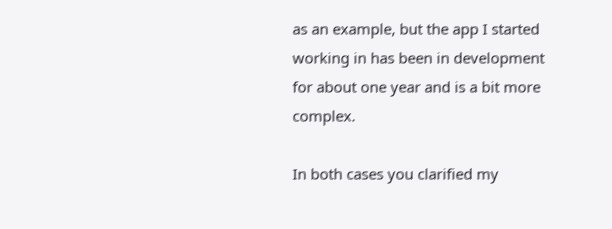as an example, but the app I started working in has been in development for about one year and is a bit more complex.

In both cases you clarified my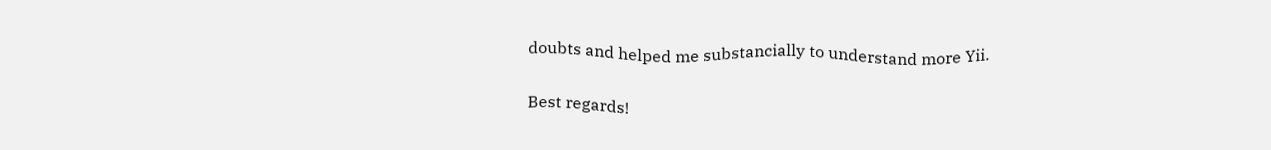doubts and helped me substancially to understand more Yii.

Best regards!